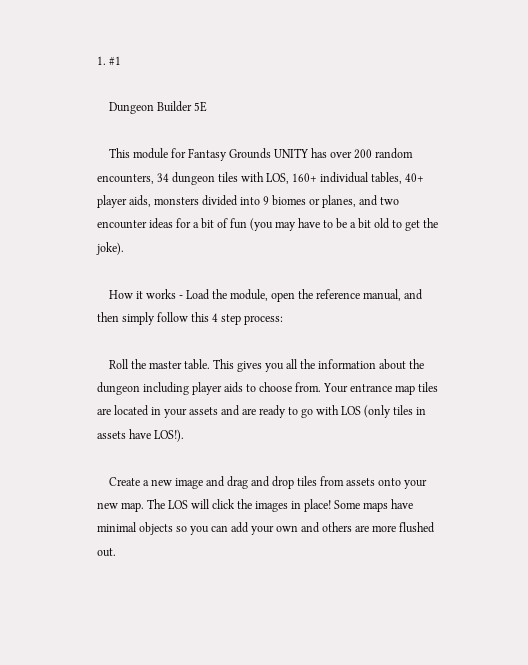1. #1

    Dungeon Builder 5E

    This module for Fantasy Grounds UNITY has over 200 random encounters, 34 dungeon tiles with LOS, 160+ individual tables, 40+ player aids, monsters divided into 9 biomes or planes, and two encounter ideas for a bit of fun (you may have to be a bit old to get the joke).

    How it works - Load the module, open the reference manual, and then simply follow this 4 step process:

    Roll the master table. This gives you all the information about the dungeon including player aids to choose from. Your entrance map tiles are located in your assets and are ready to go with LOS (only tiles in assets have LOS!).

    Create a new image and drag and drop tiles from assets onto your new map. The LOS will click the images in place! Some maps have minimal objects so you can add your own and others are more flushed out.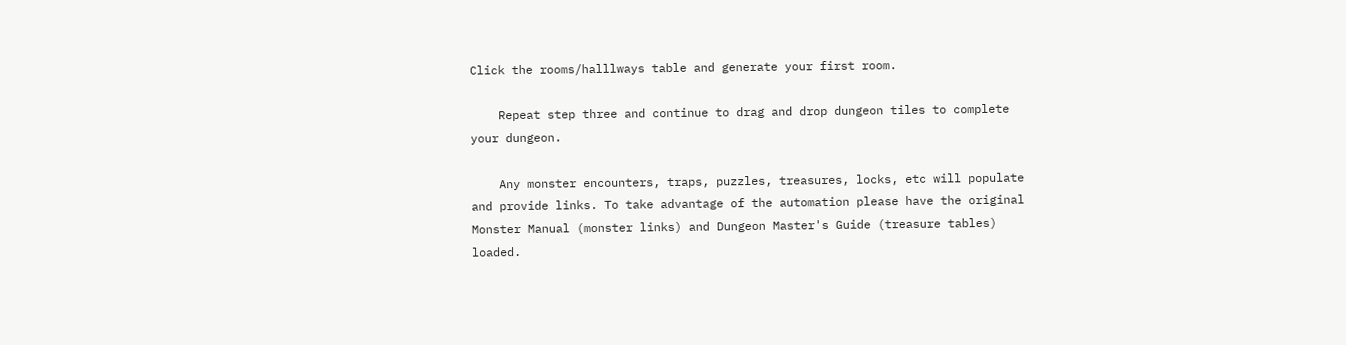Click the rooms/halllways table and generate your first room.

    Repeat step three and continue to drag and drop dungeon tiles to complete your dungeon.

    Any monster encounters, traps, puzzles, treasures, locks, etc will populate and provide links. To take advantage of the automation please have the original Monster Manual (monster links) and Dungeon Master's Guide (treasure tables) loaded.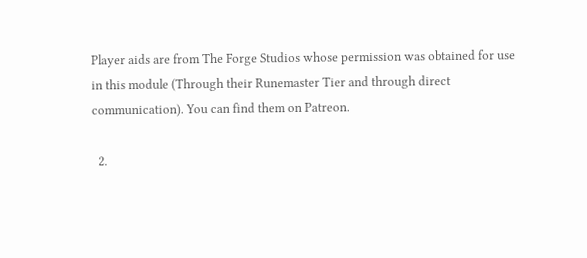Player aids are from The Forge Studios whose permission was obtained for use in this module (Through their Runemaster Tier and through direct communication). You can find them on Patreon.

  2.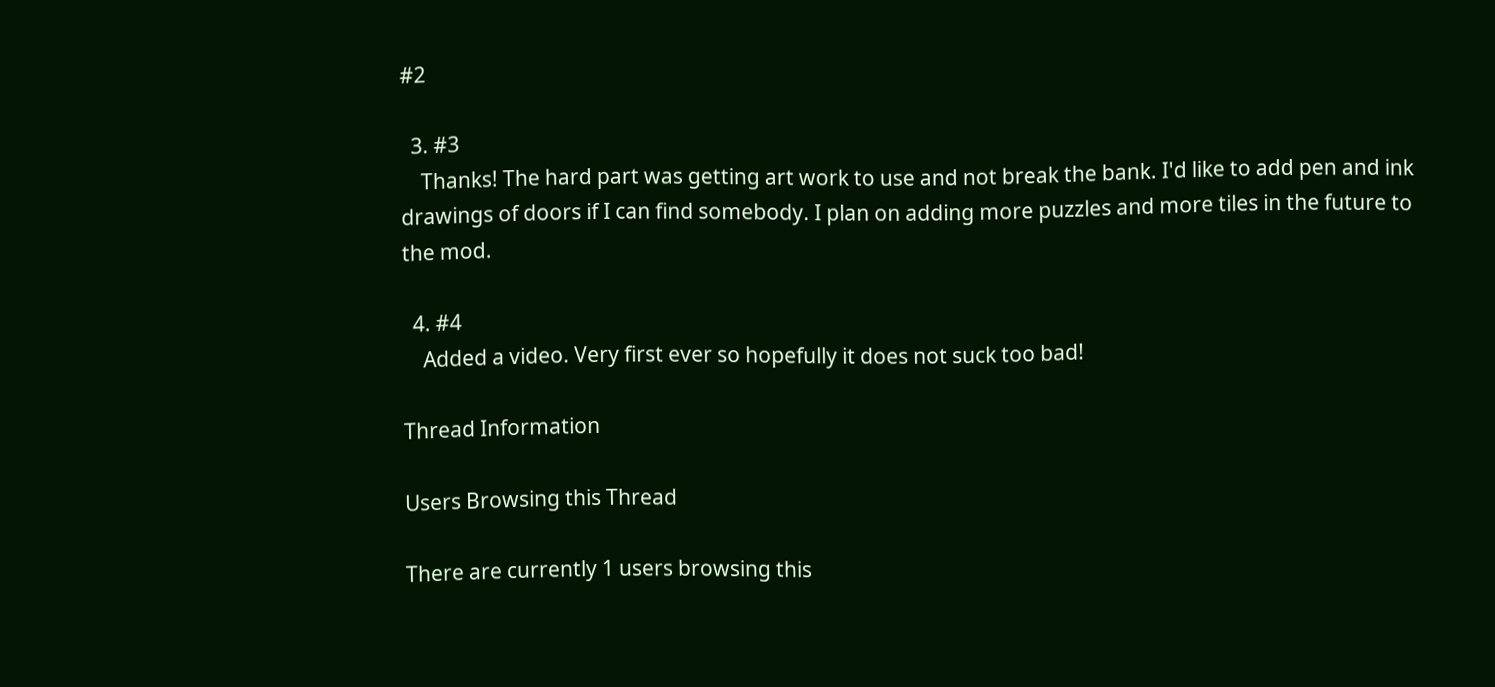#2

  3. #3
    Thanks! The hard part was getting art work to use and not break the bank. I'd like to add pen and ink drawings of doors if I can find somebody. I plan on adding more puzzles and more tiles in the future to the mod.

  4. #4
    Added a video. Very first ever so hopefully it does not suck too bad!

Thread Information

Users Browsing this Thread

There are currently 1 users browsing this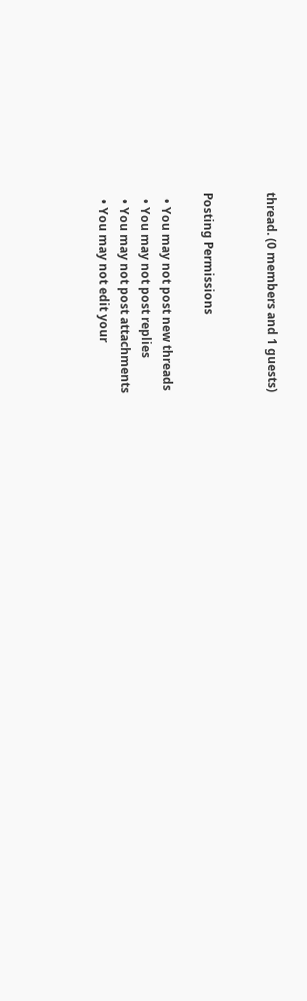thread. (0 members and 1 guests)


Posting Permissions

  • You may not post new threads
  • You may not post replies
  • You may not post attachments
  • You may not edit your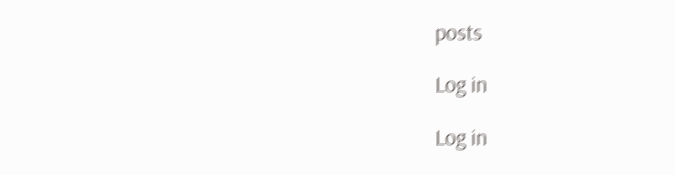posts

Log in

Log in